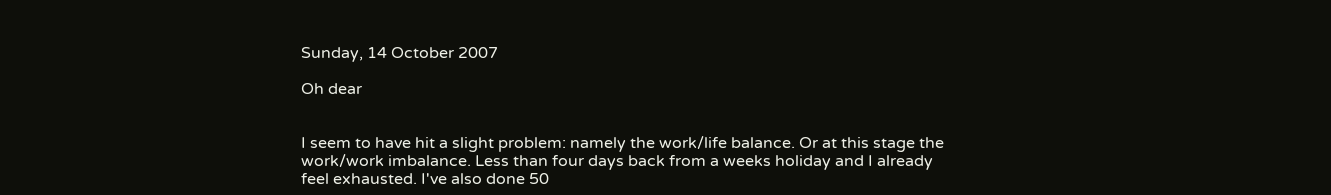Sunday, 14 October 2007

Oh dear


I seem to have hit a slight problem: namely the work/life balance. Or at this stage the work/work imbalance. Less than four days back from a weeks holiday and I already feel exhausted. I've also done 50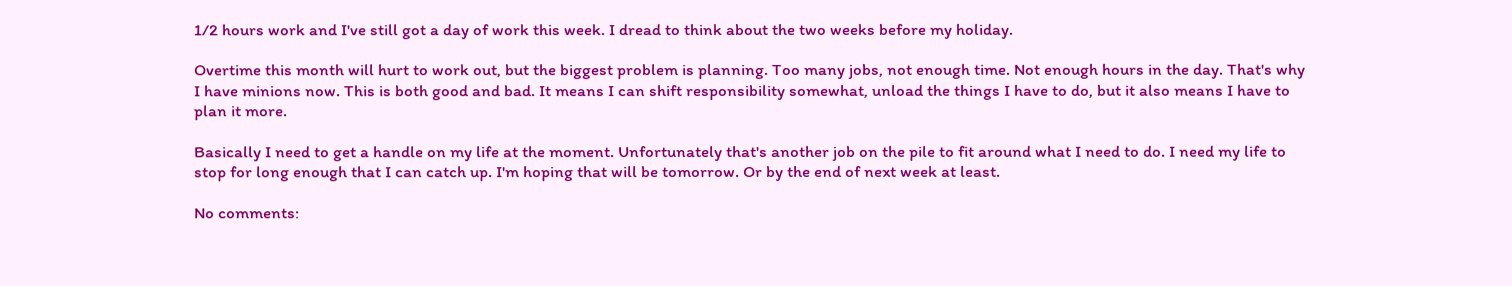1/2 hours work and I've still got a day of work this week. I dread to think about the two weeks before my holiday.

Overtime this month will hurt to work out, but the biggest problem is planning. Too many jobs, not enough time. Not enough hours in the day. That's why I have minions now. This is both good and bad. It means I can shift responsibility somewhat, unload the things I have to do, but it also means I have to plan it more.

Basically I need to get a handle on my life at the moment. Unfortunately that's another job on the pile to fit around what I need to do. I need my life to stop for long enough that I can catch up. I'm hoping that will be tomorrow. Or by the end of next week at least.

No comments: